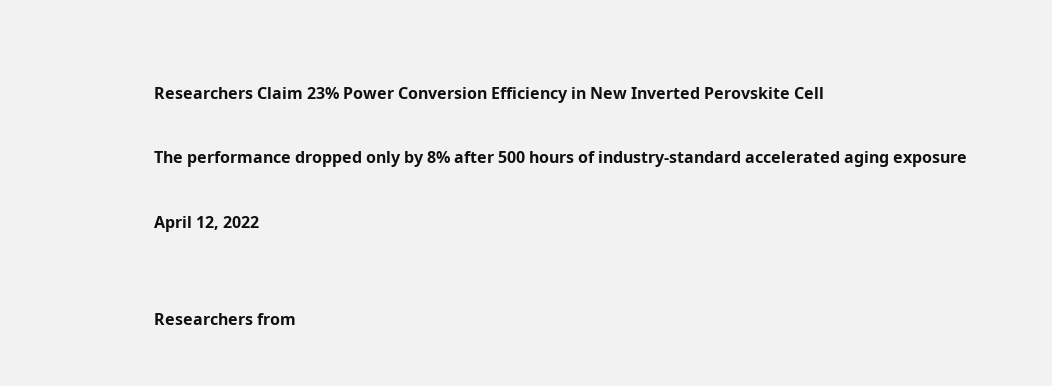Researchers Claim 23% Power Conversion Efficiency in New Inverted Perovskite Cell

The performance dropped only by 8% after 500 hours of industry-standard accelerated aging exposure

April 12, 2022


Researchers from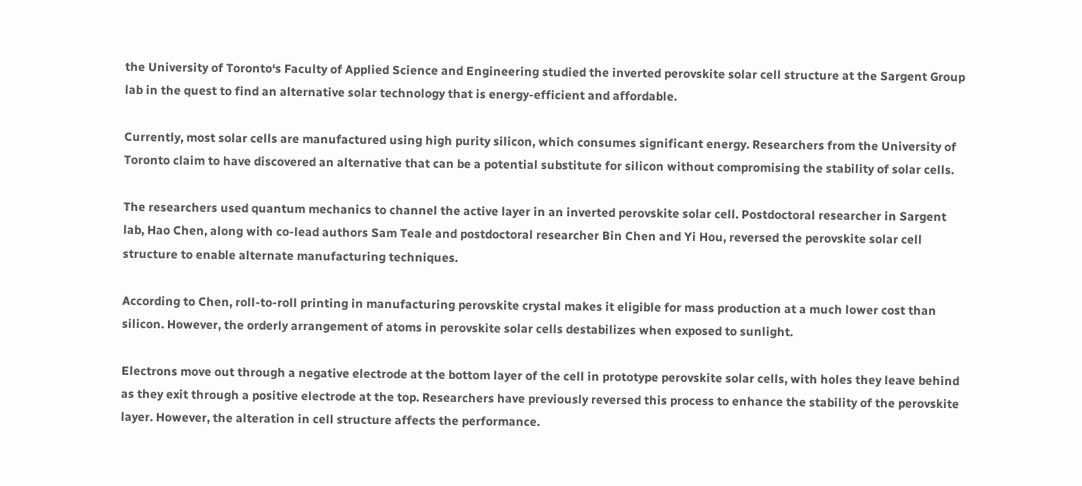the University of Toronto‘s Faculty of Applied Science and Engineering studied the inverted perovskite solar cell structure at the Sargent Group lab in the quest to find an alternative solar technology that is energy-efficient and affordable.

Currently, most solar cells are manufactured using high purity silicon, which consumes significant energy. Researchers from the University of Toronto claim to have discovered an alternative that can be a potential substitute for silicon without compromising the stability of solar cells.

The researchers used quantum mechanics to channel the active layer in an inverted perovskite solar cell. Postdoctoral researcher in Sargent lab, Hao Chen, along with co-lead authors Sam Teale and postdoctoral researcher Bin Chen and Yi Hou, reversed the perovskite solar cell structure to enable alternate manufacturing techniques.

According to Chen, roll-to-roll printing in manufacturing perovskite crystal makes it eligible for mass production at a much lower cost than silicon. However, the orderly arrangement of atoms in perovskite solar cells destabilizes when exposed to sunlight.

Electrons move out through a negative electrode at the bottom layer of the cell in prototype perovskite solar cells, with holes they leave behind as they exit through a positive electrode at the top. Researchers have previously reversed this process to enhance the stability of the perovskite layer. However, the alteration in cell structure affects the performance.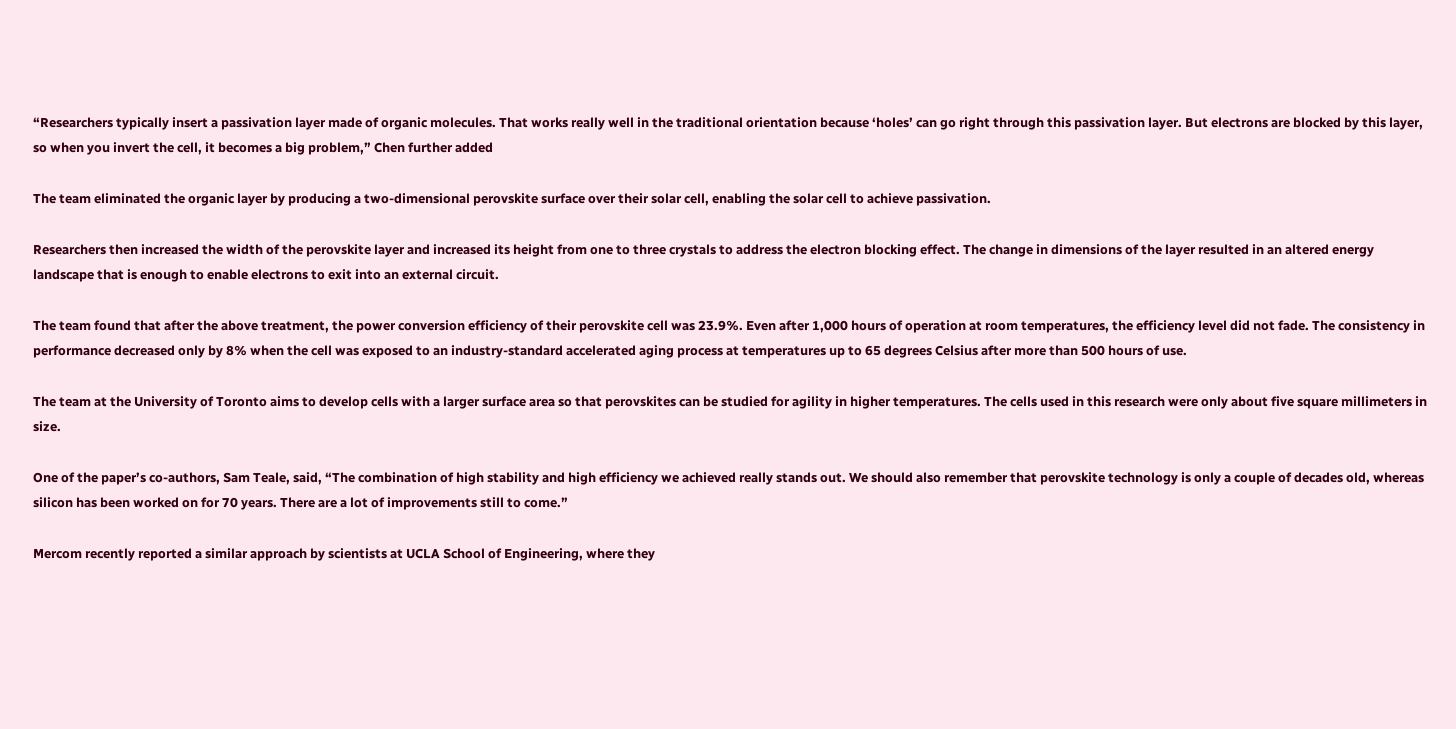“Researchers typically insert a passivation layer made of organic molecules. That works really well in the traditional orientation because ‘holes’ can go right through this passivation layer. But electrons are blocked by this layer, so when you invert the cell, it becomes a big problem,” Chen further added

The team eliminated the organic layer by producing a two-dimensional perovskite surface over their solar cell, enabling the solar cell to achieve passivation.

Researchers then increased the width of the perovskite layer and increased its height from one to three crystals to address the electron blocking effect. The change in dimensions of the layer resulted in an altered energy landscape that is enough to enable electrons to exit into an external circuit.

The team found that after the above treatment, the power conversion efficiency of their perovskite cell was 23.9%. Even after 1,000 hours of operation at room temperatures, the efficiency level did not fade. The consistency in performance decreased only by 8% when the cell was exposed to an industry-standard accelerated aging process at temperatures up to 65 degrees Celsius after more than 500 hours of use.

The team at the University of Toronto aims to develop cells with a larger surface area so that perovskites can be studied for agility in higher temperatures. The cells used in this research were only about five square millimeters in size.

One of the paper’s co-authors, Sam Teale, said, “The combination of high stability and high efficiency we achieved really stands out. We should also remember that perovskite technology is only a couple of decades old, whereas silicon has been worked on for 70 years. There are a lot of improvements still to come.”

Mercom recently reported a similar approach by scientists at UCLA School of Engineering, where they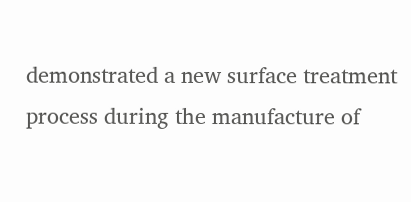demonstrated a new surface treatment process during the manufacture of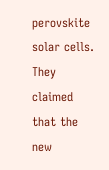perovskite solar cells. They claimed that the new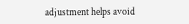adjustment helps avoid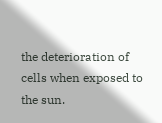the deterioration of cells when exposed to the sun.